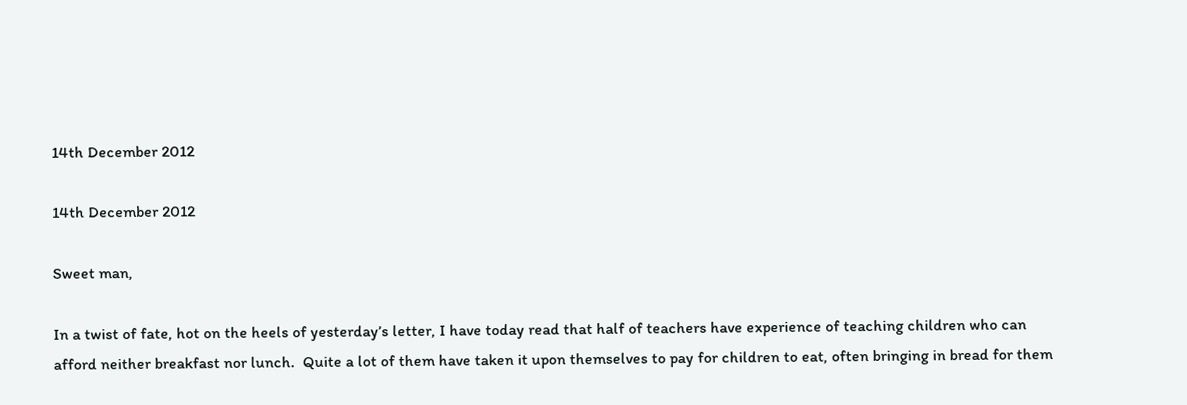14th December 2012

14th December 2012

Sweet man,

In a twist of fate, hot on the heels of yesterday’s letter, I have today read that half of teachers have experience of teaching children who can afford neither breakfast nor lunch.  Quite a lot of them have taken it upon themselves to pay for children to eat, often bringing in bread for them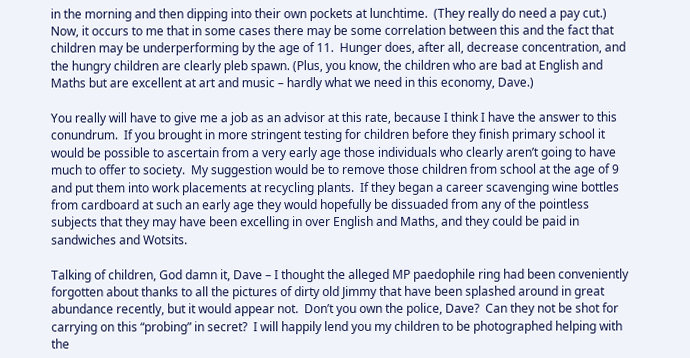in the morning and then dipping into their own pockets at lunchtime.  (They really do need a pay cut.)  Now, it occurs to me that in some cases there may be some correlation between this and the fact that children may be underperforming by the age of 11.  Hunger does, after all, decrease concentration, and the hungry children are clearly pleb spawn. (Plus, you know, the children who are bad at English and Maths but are excellent at art and music – hardly what we need in this economy, Dave.)

You really will have to give me a job as an advisor at this rate, because I think I have the answer to this conundrum.  If you brought in more stringent testing for children before they finish primary school it would be possible to ascertain from a very early age those individuals who clearly aren’t going to have much to offer to society.  My suggestion would be to remove those children from school at the age of 9 and put them into work placements at recycling plants.  If they began a career scavenging wine bottles from cardboard at such an early age they would hopefully be dissuaded from any of the pointless subjects that they may have been excelling in over English and Maths, and they could be paid in sandwiches and Wotsits.

Talking of children, God damn it, Dave – I thought the alleged MP paedophile ring had been conveniently forgotten about thanks to all the pictures of dirty old Jimmy that have been splashed around in great abundance recently, but it would appear not.  Don’t you own the police, Dave?  Can they not be shot for carrying on this “probing” in secret?  I will happily lend you my children to be photographed helping with the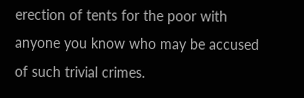erection of tents for the poor with anyone you know who may be accused of such trivial crimes.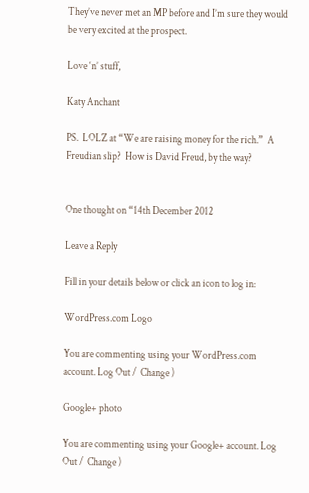They’ve never met an MP before and I’m sure they would be very excited at the prospect.

Love ‘n’ stuff,

Katy Anchant

PS.  LOLZ at “We are raising money for the rich.”  A Freudian slip?  How is David Freud, by the way?


One thought on “14th December 2012

Leave a Reply

Fill in your details below or click an icon to log in:

WordPress.com Logo

You are commenting using your WordPress.com account. Log Out /  Change )

Google+ photo

You are commenting using your Google+ account. Log Out /  Change )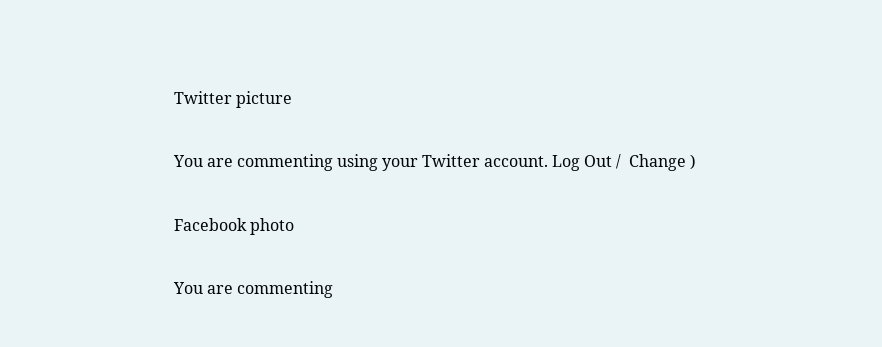Twitter picture

You are commenting using your Twitter account. Log Out /  Change )

Facebook photo

You are commenting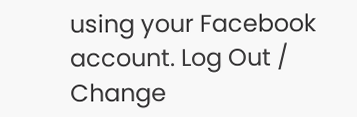using your Facebook account. Log Out /  Change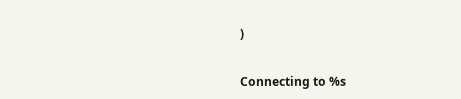)


Connecting to %s